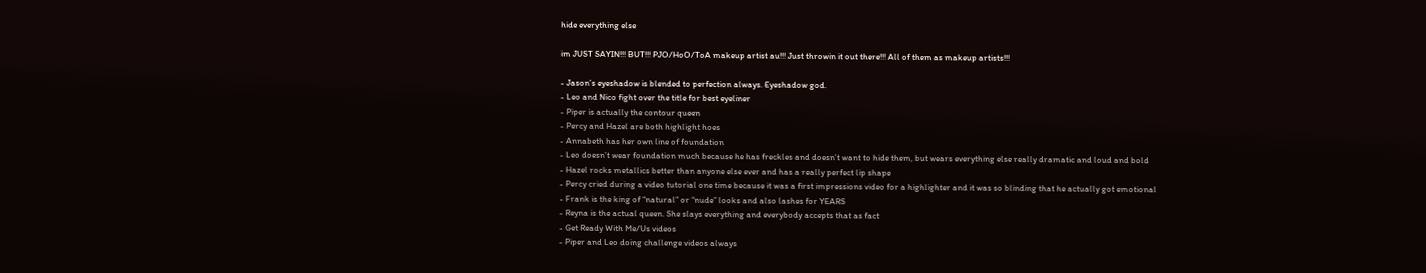hide everything else

im JUST SAYIN!!! BUT!!! PJO/HoO/ToA makeup artist au!!! Just throwin it out there!!! All of them as makeup artists!!!

- Jason’s eyeshadow is blended to perfection always. Eyeshadow god.
- Leo and Nico fight over the title for best eyeliner
- Piper is actually the contour queen
- Percy and Hazel are both highlight hoes
- Annabeth has her own line of foundation
- Leo doesn’t wear foundation much because he has freckles and doesn’t want to hide them, but wears everything else really dramatic and loud and bold
- Hazel rocks metallics better than anyone else ever and has a really perfect lip shape
- Percy cried during a video tutorial one time because it was a first impressions video for a highlighter and it was so blinding that he actually got emotional
- Frank is the king of “natural” or “nude” looks and also lashes for YEARS
- Reyna is the actual queen. She slays everything and everybody accepts that as fact
- Get Ready With Me/Us videos
- Piper and Leo doing challenge videos always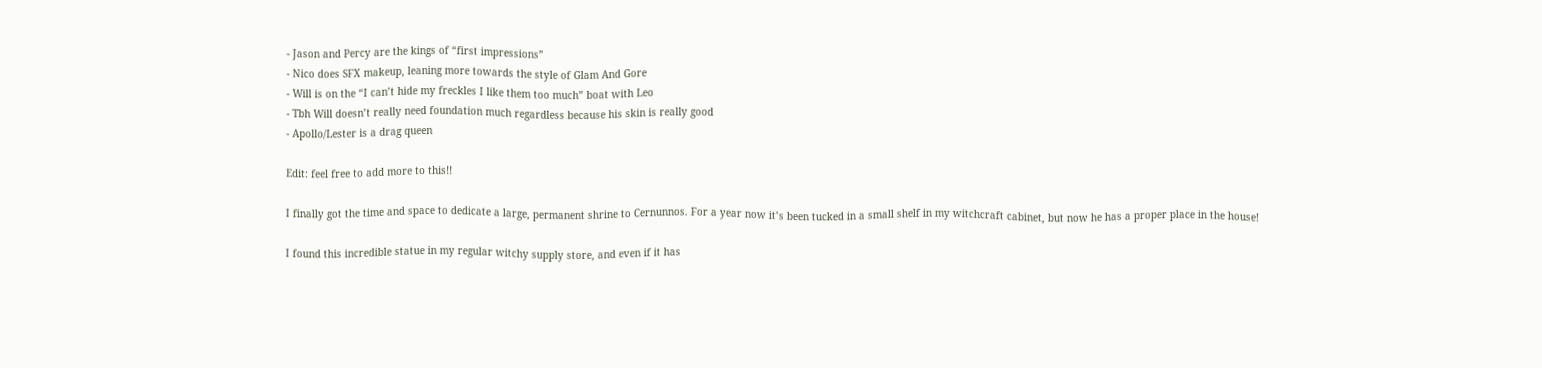- Jason and Percy are the kings of “first impressions”
- Nico does SFX makeup, leaning more towards the style of Glam And Gore
- Will is on the “I can’t hide my freckles I like them too much” boat with Leo
- Tbh Will doesn’t really need foundation much regardless because his skin is really good
- Apollo/Lester is a drag queen

Edit: feel free to add more to this!!

I finally got the time and space to dedicate a large, permanent shrine to Cernunnos. For a year now it’s been tucked in a small shelf in my witchcraft cabinet, but now he has a proper place in the house!

I found this incredible statue in my regular witchy supply store, and even if it has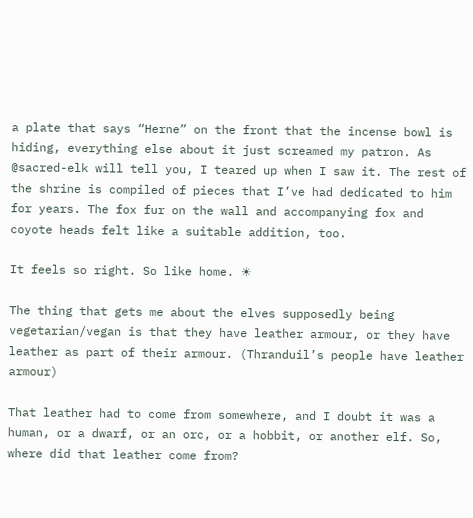a plate that says “Herne” on the front that the incense bowl is hiding, everything else about it just screamed my patron. As @sacred-elk will tell you, I teared up when I saw it. The rest of the shrine is compiled of pieces that I’ve had dedicated to him for years. The fox fur on the wall and accompanying fox and coyote heads felt like a suitable addition, too.

It feels so right. So like home. ☀

The thing that gets me about the elves supposedly being vegetarian/vegan is that they have leather armour, or they have leather as part of their armour. (Thranduil’s people have leather armour)

That leather had to come from somewhere, and I doubt it was a human, or a dwarf, or an orc, or a hobbit, or another elf. So, where did that leather come from?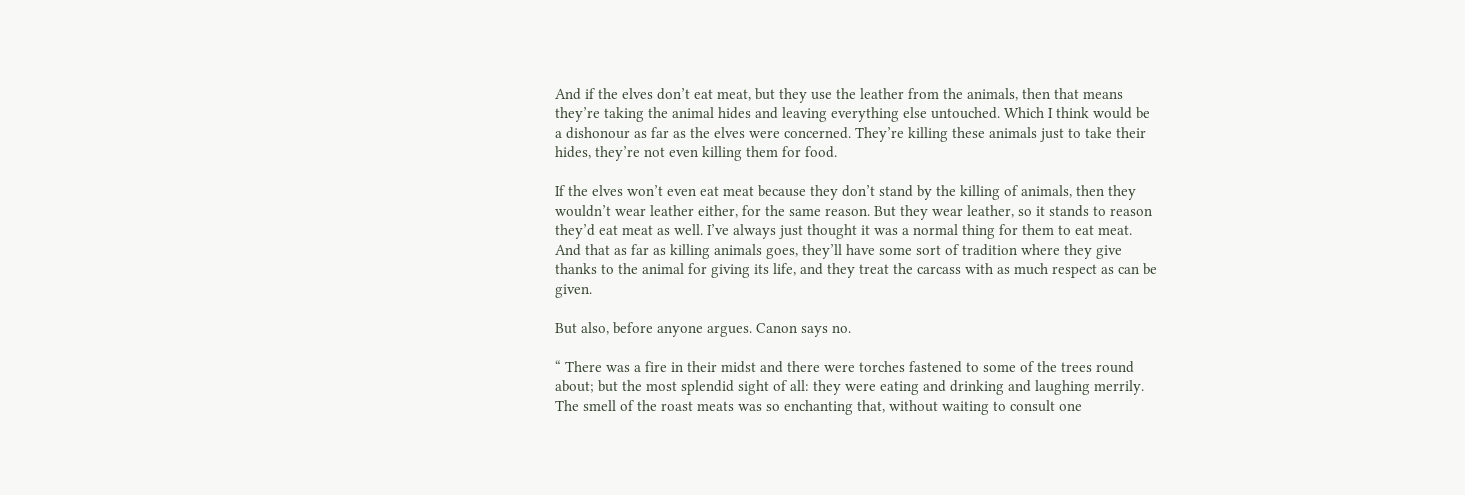And if the elves don’t eat meat, but they use the leather from the animals, then that means they’re taking the animal hides and leaving everything else untouched. Which I think would be a dishonour as far as the elves were concerned. They’re killing these animals just to take their hides, they’re not even killing them for food.

If the elves won’t even eat meat because they don’t stand by the killing of animals, then they wouldn’t wear leather either, for the same reason. But they wear leather, so it stands to reason they’d eat meat as well. I’ve always just thought it was a normal thing for them to eat meat. And that as far as killing animals goes, they’ll have some sort of tradition where they give thanks to the animal for giving its life, and they treat the carcass with as much respect as can be given.

But also, before anyone argues. Canon says no.

“ There was a fire in their midst and there were torches fastened to some of the trees round about; but the most splendid sight of all: they were eating and drinking and laughing merrily. The smell of the roast meats was so enchanting that, without waiting to consult one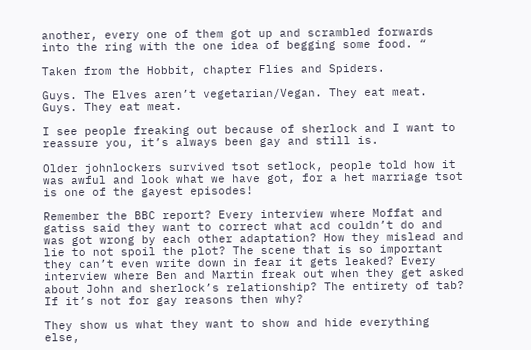another, every one of them got up and scrambled forwards into the ring with the one idea of begging some food. “

Taken from the Hobbit, chapter Flies and Spiders.

Guys. The Elves aren’t vegetarian/Vegan. They eat meat. Guys. They eat meat.

I see people freaking out because of sherlock and I want to reassure you, it’s always been gay and still is.

Older johnlockers survived tsot setlock, people told how it was awful and look what we have got, for a het marriage tsot is one of the gayest episodes!

Remember the BBC report? Every interview where Moffat and gatiss said they want to correct what acd couldn’t do and was got wrong by each other adaptation? How they mislead and lie to not spoil the plot? The scene that is so important they can’t even write down in fear it gets leaked? Every interview where Ben and Martin freak out when they get asked about John and sherlock’s relationship? The entirety of tab? If it’s not for gay reasons then why?

They show us what they want to show and hide everything else,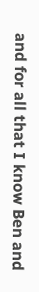and for all that I know Ben and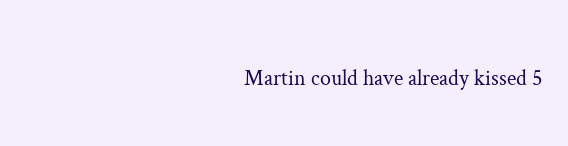Martin could have already kissed 5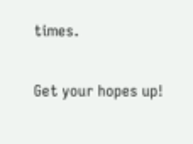times.

Get your hopes up!